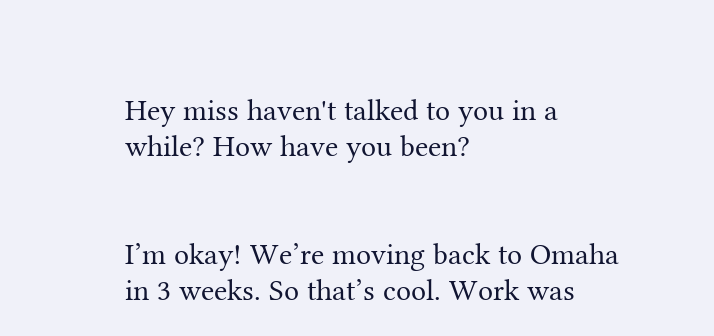Hey miss haven't talked to you in a while? How have you been?


I’m okay! We’re moving back to Omaha in 3 weeks. So that’s cool. Work was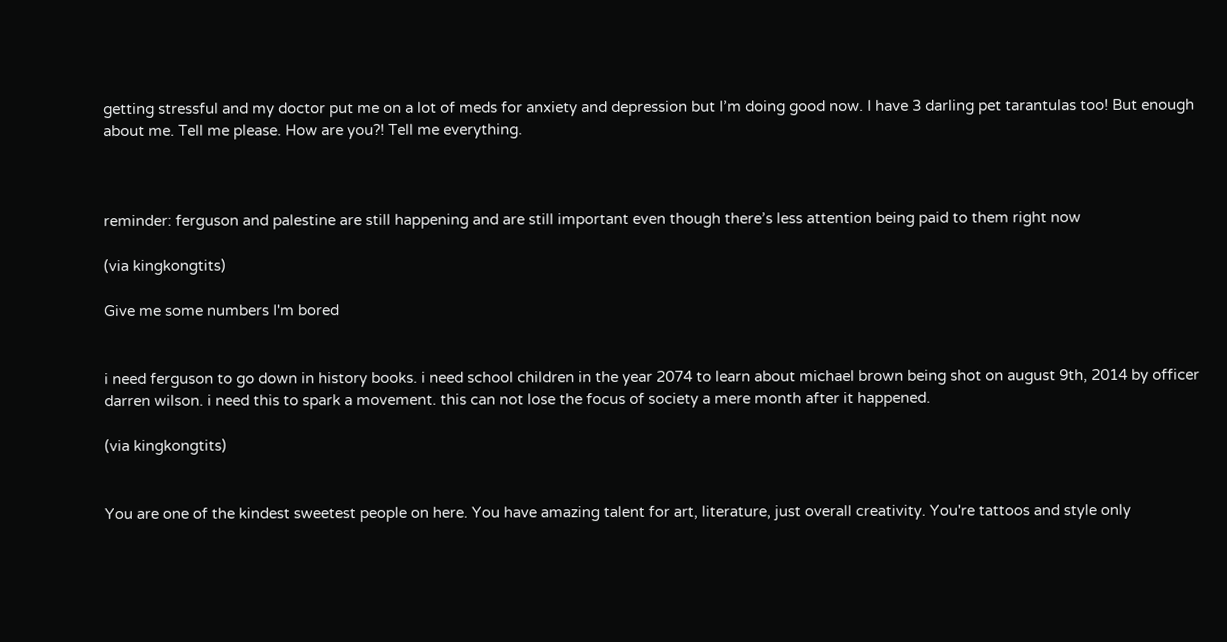getting stressful and my doctor put me on a lot of meds for anxiety and depression but I’m doing good now. I have 3 darling pet tarantulas too! But enough about me. Tell me please. How are you?! Tell me everything.



reminder: ferguson and palestine are still happening and are still important even though there’s less attention being paid to them right now

(via kingkongtits)

Give me some numbers I'm bored


i need ferguson to go down in history books. i need school children in the year 2074 to learn about michael brown being shot on august 9th, 2014 by officer darren wilson. i need this to spark a movement. this can not lose the focus of society a mere month after it happened.

(via kingkongtits)


You are one of the kindest sweetest people on here. You have amazing talent for art, literature, just overall creativity. You're tattoos and style only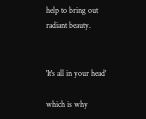help to bring out radiant beauty.


'It's all in your head'

which is why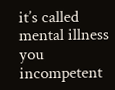it’s called mental illness you incompetent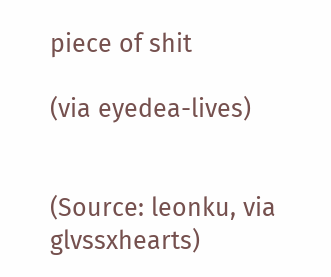piece of shit

(via eyedea-lives)


(Source: leonku, via glvssxhearts)